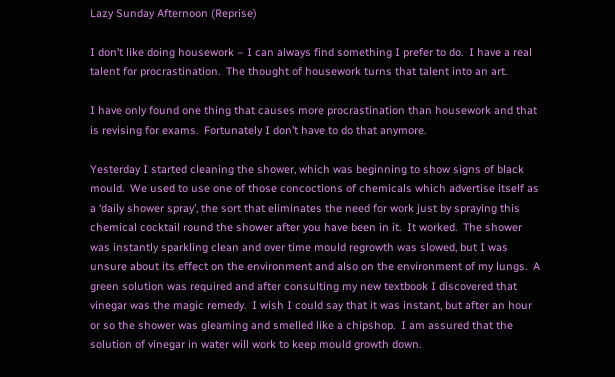Lazy Sunday Afternoon (Reprise)

I don’t like doing housework – I can always find something I prefer to do.  I have a real talent for procrastination.  The thought of housework turns that talent into an art.

I have only found one thing that causes more procrastination than housework and that is revising for exams.  Fortunately I don’t have to do that anymore.

Yesterday I started cleaning the shower, which was beginning to show signs of black mould.  We used to use one of those concoctions of chemicals which advertise itself as a ‘daily shower spray’, the sort that eliminates the need for work just by spraying this chemical cocktail round the shower after you have been in it.  It worked.  The shower was instantly sparkling clean and over time mould regrowth was slowed, but I was unsure about its effect on the environment and also on the environment of my lungs.  A green solution was required and after consulting my new textbook I discovered that vinegar was the magic remedy.  I wish I could say that it was instant, but after an hour or so the shower was gleaming and smelled like a chipshop.  I am assured that the solution of vinegar in water will work to keep mould growth down.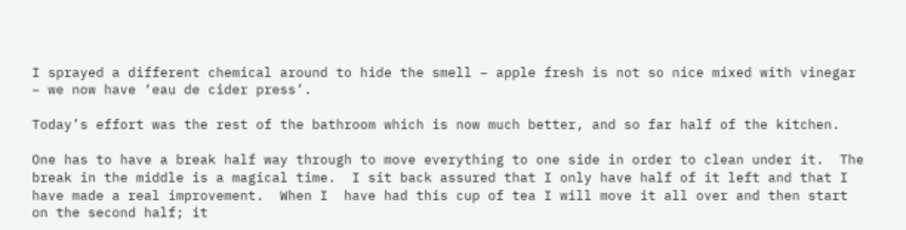I sprayed a different chemical around to hide the smell – apple fresh is not so nice mixed with vinegar – we now have ‘eau de cider press’.

Today’s effort was the rest of the bathroom which is now much better, and so far half of the kitchen.

One has to have a break half way through to move everything to one side in order to clean under it.  The break in the middle is a magical time.  I sit back assured that I only have half of it left and that I have made a real improvement.  When I  have had this cup of tea I will move it all over and then start on the second half; it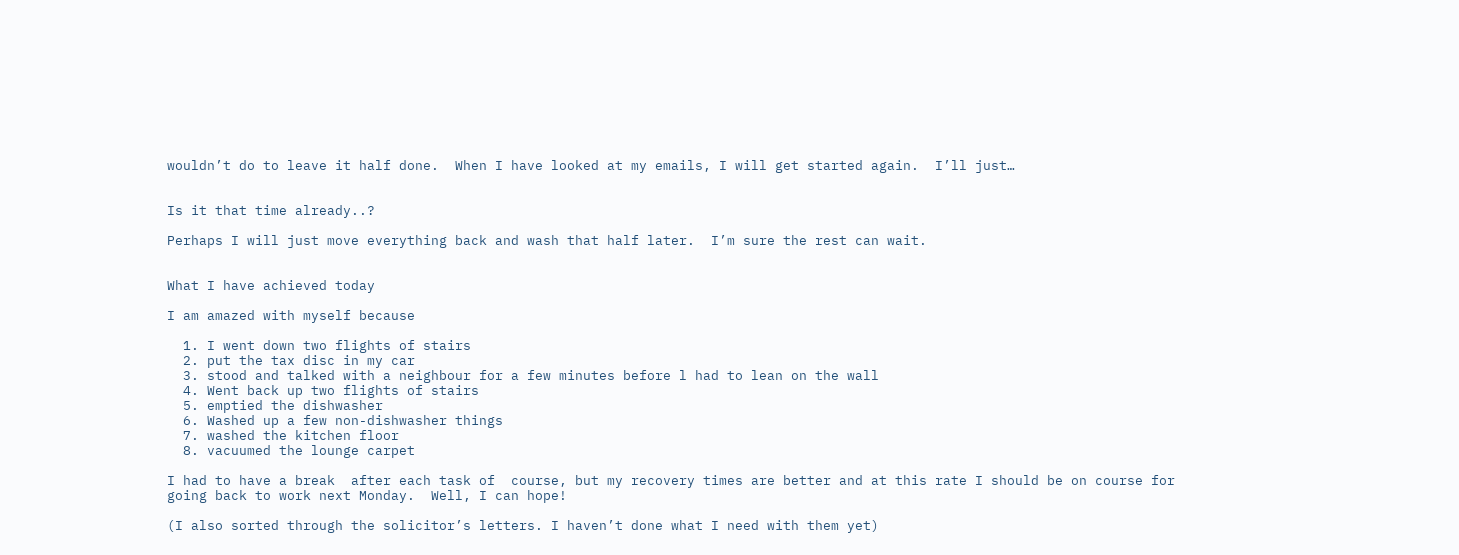wouldn’t do to leave it half done.  When I have looked at my emails, I will get started again.  I’ll just…


Is it that time already..?

Perhaps I will just move everything back and wash that half later.  I’m sure the rest can wait.


What I have achieved today

I am amazed with myself because

  1. I went down two flights of stairs
  2. put the tax disc in my car
  3. stood and talked with a neighbour for a few minutes before l had to lean on the wall
  4. Went back up two flights of stairs
  5. emptied the dishwasher
  6. Washed up a few non-dishwasher things
  7. washed the kitchen floor
  8. vacuumed the lounge carpet

I had to have a break  after each task of  course, but my recovery times are better and at this rate I should be on course for going back to work next Monday.  Well, I can hope!

(I also sorted through the solicitor’s letters. I haven’t done what I need with them yet)